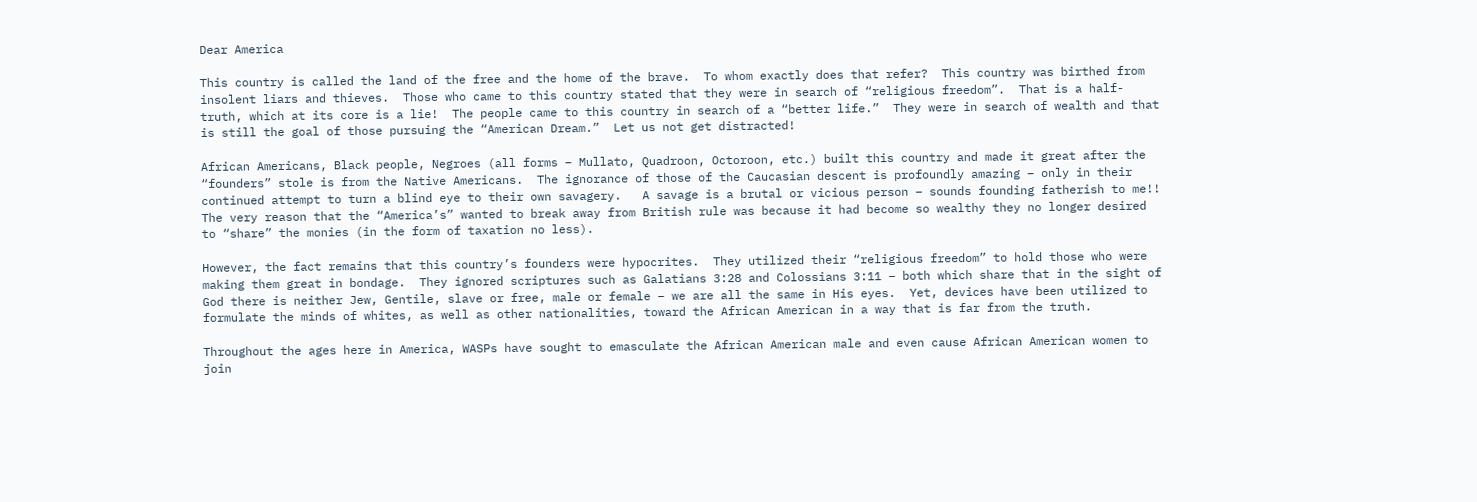Dear America

This country is called the land of the free and the home of the brave.  To whom exactly does that refer?  This country was birthed from insolent liars and thieves.  Those who came to this country stated that they were in search of “religious freedom”.  That is a half-truth, which at its core is a lie!  The people came to this country in search of a “better life.”  They were in search of wealth and that is still the goal of those pursuing the “American Dream.”  Let us not get distracted!

African Americans, Black people, Negroes (all forms – Mullato, Quadroon, Octoroon, etc.) built this country and made it great after the “founders” stole is from the Native Americans.  The ignorance of those of the Caucasian descent is profoundly amazing – only in their continued attempt to turn a blind eye to their own savagery.   A savage is a brutal or vicious person – sounds founding fatherish to me!! The very reason that the “America’s” wanted to break away from British rule was because it had become so wealthy they no longer desired to “share” the monies (in the form of taxation no less).

However, the fact remains that this country’s founders were hypocrites.  They utilized their “religious freedom” to hold those who were making them great in bondage.  They ignored scriptures such as Galatians 3:28 and Colossians 3:11 – both which share that in the sight of God there is neither Jew, Gentile, slave or free, male or female – we are all the same in His eyes.  Yet, devices have been utilized to formulate the minds of whites, as well as other nationalities, toward the African American in a way that is far from the truth.

Throughout the ages here in America, WASPs have sought to emasculate the African American male and even cause African American women to join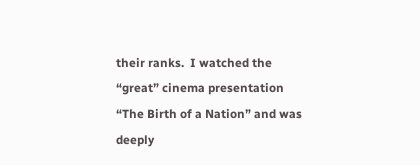their ranks.  I watched the “great” cinema presentation “The Birth of a Nation” and was deeply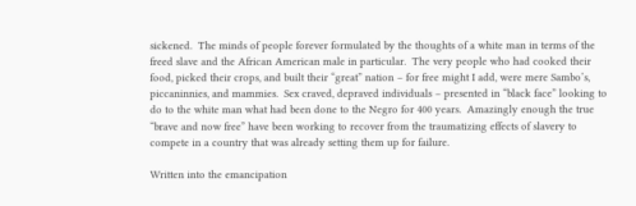sickened.  The minds of people forever formulated by the thoughts of a white man in terms of the freed slave and the African American male in particular.  The very people who had cooked their food, picked their crops, and built their “great” nation – for free might I add, were mere Sambo’s, piccaninnies, and mammies.  Sex craved, depraved individuals – presented in “black face” looking to do to the white man what had been done to the Negro for 400 years.  Amazingly enough the true “brave and now free” have been working to recover from the traumatizing effects of slavery to compete in a country that was already setting them up for failure.

Written into the emancipation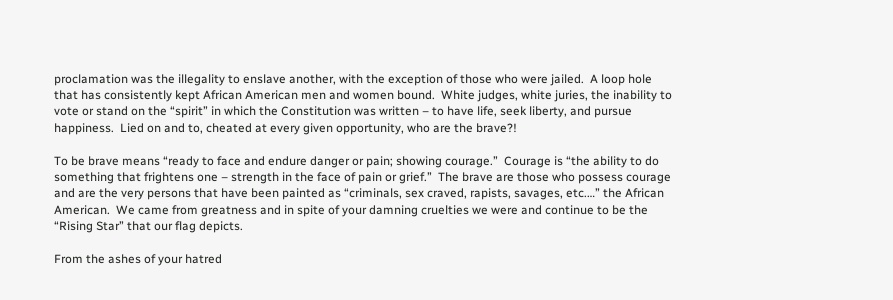proclamation was the illegality to enslave another, with the exception of those who were jailed.  A loop hole that has consistently kept African American men and women bound.  White judges, white juries, the inability to vote or stand on the “spirit” in which the Constitution was written – to have life, seek liberty, and pursue happiness.  Lied on and to, cheated at every given opportunity, who are the brave?!

To be brave means “ready to face and endure danger or pain; showing courage.”  Courage is “the ability to do something that frightens one – strength in the face of pain or grief.”  The brave are those who possess courage and are the very persons that have been painted as “criminals, sex craved, rapists, savages, etc.…” the African American.  We came from greatness and in spite of your damning cruelties we were and continue to be the “Rising Star” that our flag depicts.

From the ashes of your hatred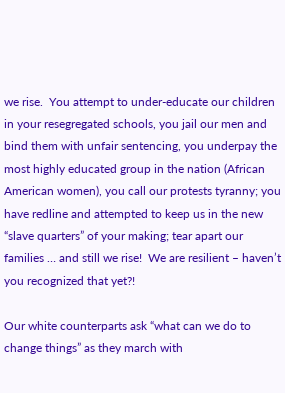we rise.  You attempt to under-educate our children in your resegregated schools, you jail our men and bind them with unfair sentencing, you underpay the most highly educated group in the nation (African American women), you call our protests tyranny; you have redline and attempted to keep us in the new “slave quarters” of your making; tear apart our families … and still we rise!  We are resilient – haven’t you recognized that yet?!

Our white counterparts ask “what can we do to change things” as they march with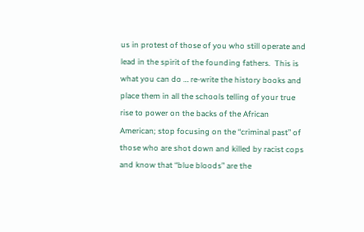us in protest of those of you who still operate and lead in the spirit of the founding fathers.  This is what you can do … re-write the history books and place them in all the schools telling of your true rise to power on the backs of the African American; stop focusing on the “criminal past” of those who are shot down and killed by racist cops and know that “blue bloods” are the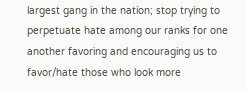largest gang in the nation; stop trying to perpetuate hate among our ranks for one another favoring and encouraging us to favor/hate those who look more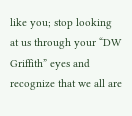like you; stop looking at us through your “DW Griffith” eyes and recognize that we all are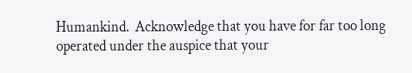Humankind.  Acknowledge that you have for far too long operated under the auspice that your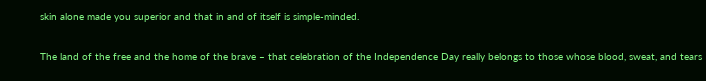skin alone made you superior and that in and of itself is simple-minded.

The land of the free and the home of the brave – that celebration of the Independence Day really belongs to those whose blood, sweat, and tears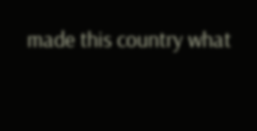made this country what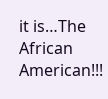it is…The African American!!!